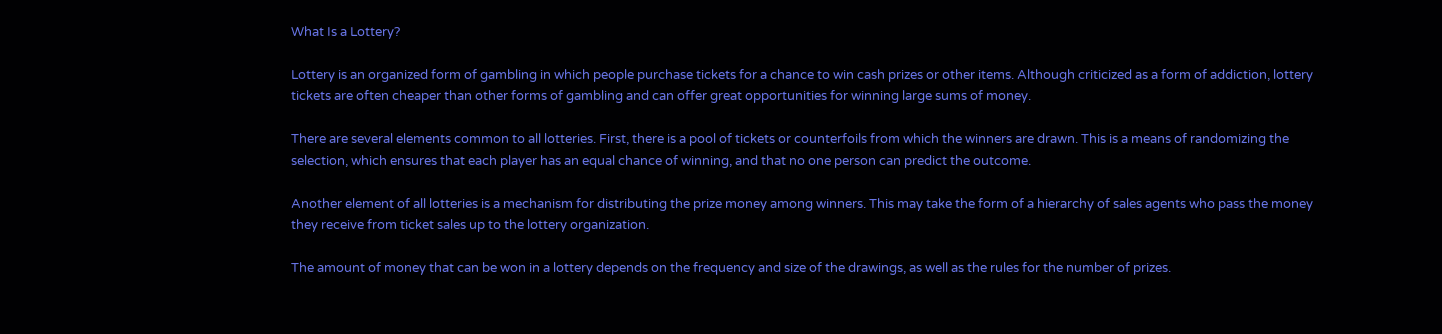What Is a Lottery?

Lottery is an organized form of gambling in which people purchase tickets for a chance to win cash prizes or other items. Although criticized as a form of addiction, lottery tickets are often cheaper than other forms of gambling and can offer great opportunities for winning large sums of money.

There are several elements common to all lotteries. First, there is a pool of tickets or counterfoils from which the winners are drawn. This is a means of randomizing the selection, which ensures that each player has an equal chance of winning, and that no one person can predict the outcome.

Another element of all lotteries is a mechanism for distributing the prize money among winners. This may take the form of a hierarchy of sales agents who pass the money they receive from ticket sales up to the lottery organization.

The amount of money that can be won in a lottery depends on the frequency and size of the drawings, as well as the rules for the number of prizes.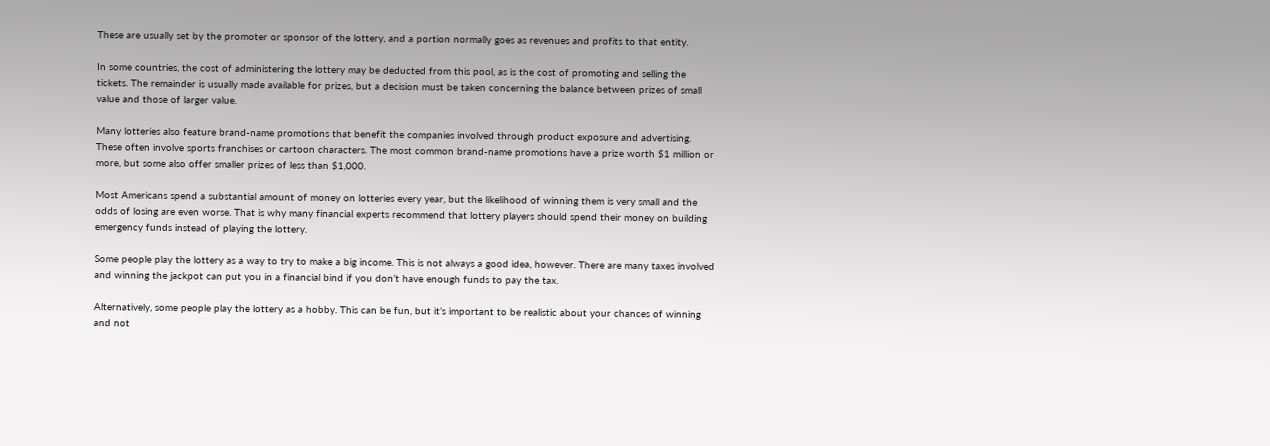These are usually set by the promoter or sponsor of the lottery, and a portion normally goes as revenues and profits to that entity.

In some countries, the cost of administering the lottery may be deducted from this pool, as is the cost of promoting and selling the tickets. The remainder is usually made available for prizes, but a decision must be taken concerning the balance between prizes of small value and those of larger value.

Many lotteries also feature brand-name promotions that benefit the companies involved through product exposure and advertising. These often involve sports franchises or cartoon characters. The most common brand-name promotions have a prize worth $1 million or more, but some also offer smaller prizes of less than $1,000.

Most Americans spend a substantial amount of money on lotteries every year, but the likelihood of winning them is very small and the odds of losing are even worse. That is why many financial experts recommend that lottery players should spend their money on building emergency funds instead of playing the lottery.

Some people play the lottery as a way to try to make a big income. This is not always a good idea, however. There are many taxes involved and winning the jackpot can put you in a financial bind if you don’t have enough funds to pay the tax.

Alternatively, some people play the lottery as a hobby. This can be fun, but it’s important to be realistic about your chances of winning and not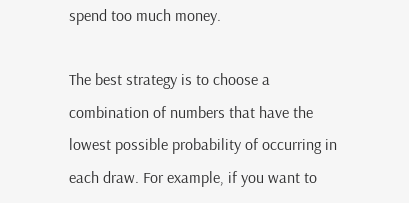spend too much money.

The best strategy is to choose a combination of numbers that have the lowest possible probability of occurring in each draw. For example, if you want to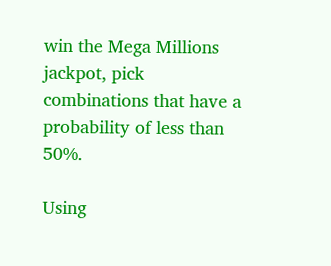win the Mega Millions jackpot, pick combinations that have a probability of less than 50%.

Using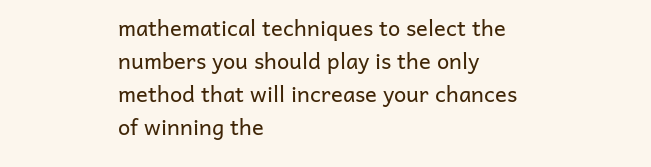mathematical techniques to select the numbers you should play is the only method that will increase your chances of winning the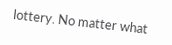lottery. No matter what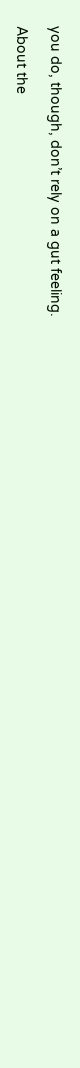you do, though, don’t rely on a gut feeling.

About the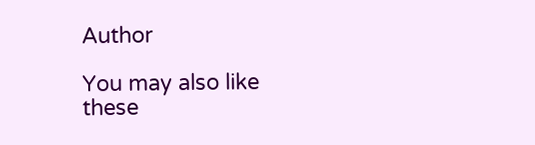Author

You may also like these